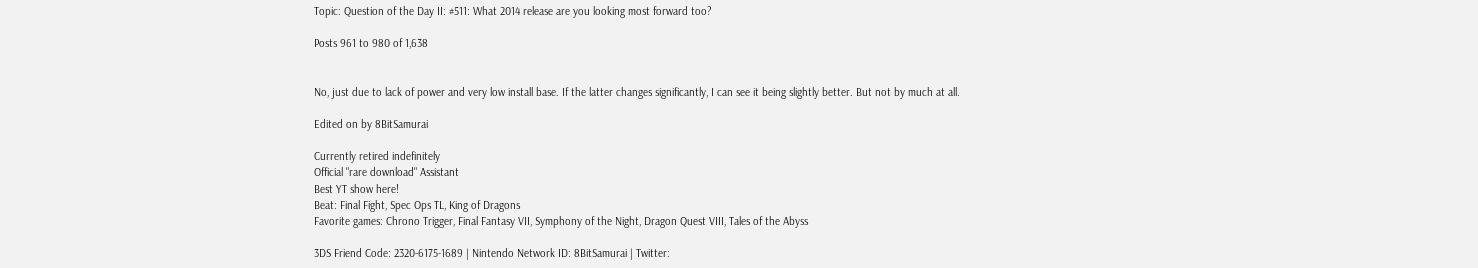Topic: Question of the Day II: #511: What 2014 release are you looking most forward too?

Posts 961 to 980 of 1,638


No, just due to lack of power and very low install base. If the latter changes significantly, I can see it being slightly better. But not by much at all.

Edited on by 8BitSamurai

Currently retired indefinitely
Official "rare download" Assistant
Best YT show here!
Beat: Final Fight, Spec Ops TL, King of Dragons
Favorite games: Chrono Trigger, Final Fantasy VII, Symphony of the Night, Dragon Quest VIII, Tales of the Abyss

3DS Friend Code: 2320-6175-1689 | Nintendo Network ID: 8BitSamurai | Twitter: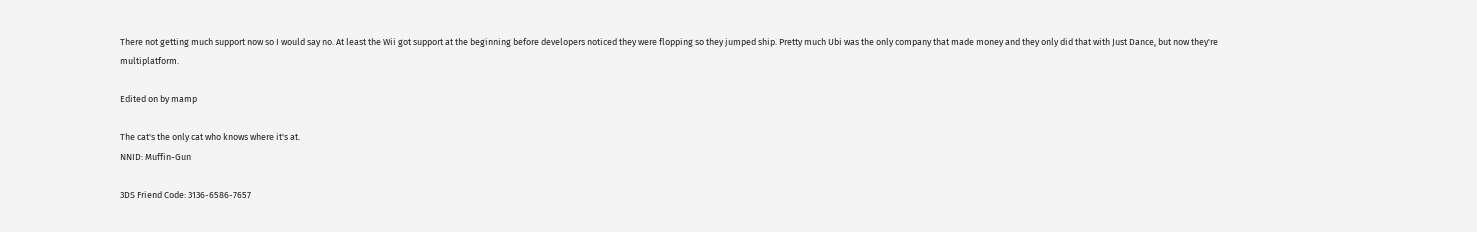There not getting much support now so I would say no. At least the Wii got support at the beginning before developers noticed they were flopping so they jumped ship. Pretty much Ubi was the only company that made money and they only did that with Just Dance, but now they're multiplatform.

Edited on by mamp

The cat's the only cat who knows where it's at.
NNID: Muffin-Gun

3DS Friend Code: 3136-6586-7657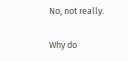No, not really.

Why do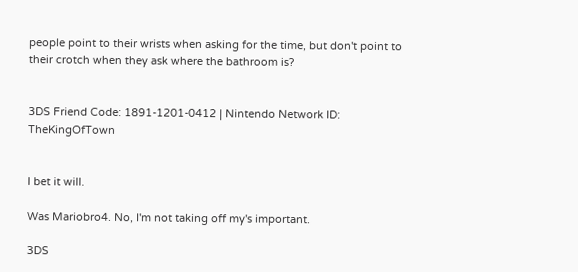people point to their wrists when asking for the time, but don't point to their crotch when they ask where the bathroom is?


3DS Friend Code: 1891-1201-0412 | Nintendo Network ID: TheKingOfTown


I bet it will.

Was Mariobro4. No, I'm not taking off my's important.

3DS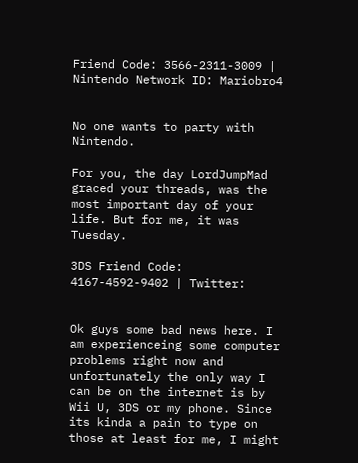Friend Code: 3566-2311-3009 | Nintendo Network ID: Mariobro4


No one wants to party with Nintendo.

For you, the day LordJumpMad graced your threads, was the most important day of your life. But for me, it was Tuesday.

3DS Friend Code: 4167-4592-9402 | Twitter:


Ok guys some bad news here. I am experienceing some computer problems right now and unfortunately the only way I can be on the internet is by Wii U, 3DS or my phone. Since its kinda a pain to type on those at least for me, I might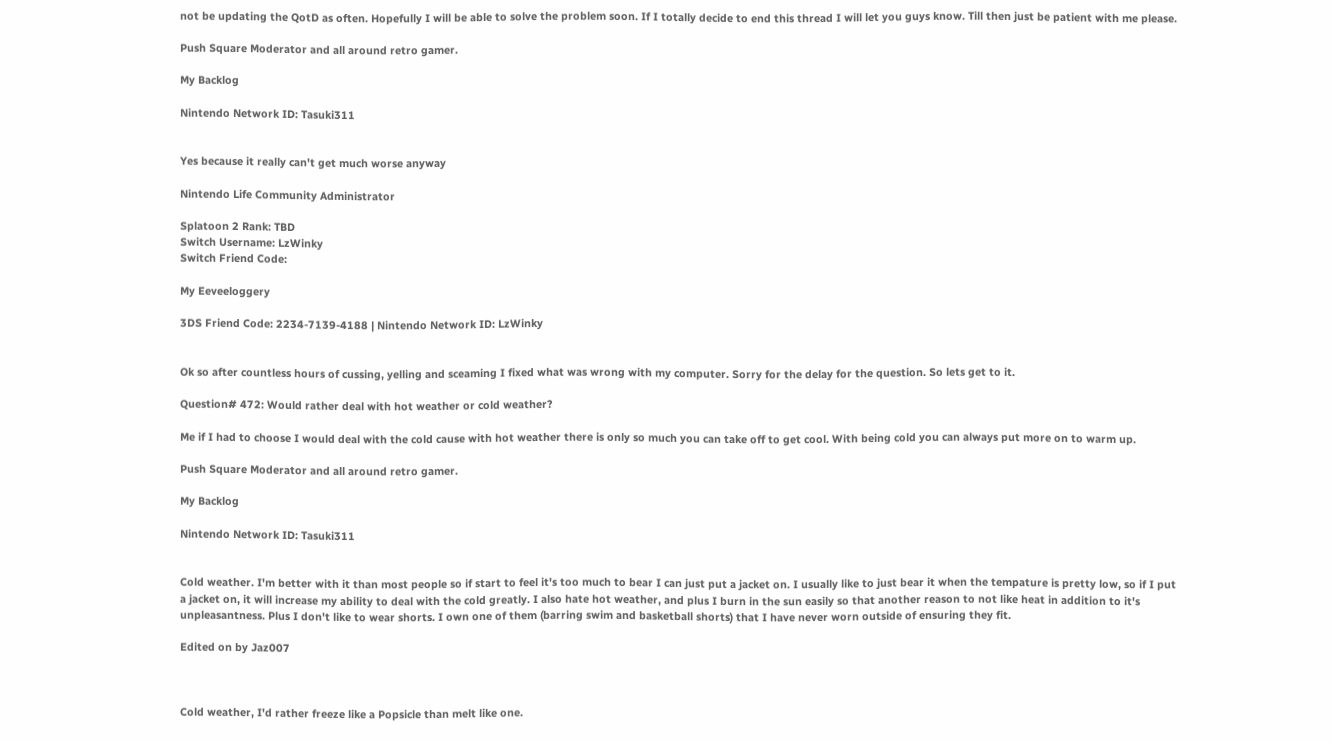not be updating the QotD as often. Hopefully I will be able to solve the problem soon. If I totally decide to end this thread I will let you guys know. Till then just be patient with me please.

Push Square Moderator and all around retro gamer.

My Backlog

Nintendo Network ID: Tasuki311


Yes because it really can't get much worse anyway

Nintendo Life Community Administrator

Splatoon 2 Rank: TBD
Switch Username: LzWinky
Switch Friend Code:

My Eeveeloggery

3DS Friend Code: 2234-7139-4188 | Nintendo Network ID: LzWinky


Ok so after countless hours of cussing, yelling and sceaming I fixed what was wrong with my computer. Sorry for the delay for the question. So lets get to it.

Question# 472: Would rather deal with hot weather or cold weather?

Me if I had to choose I would deal with the cold cause with hot weather there is only so much you can take off to get cool. With being cold you can always put more on to warm up.

Push Square Moderator and all around retro gamer.

My Backlog

Nintendo Network ID: Tasuki311


Cold weather. I'm better with it than most people so if start to feel it's too much to bear I can just put a jacket on. I usually like to just bear it when the tempature is pretty low, so if I put a jacket on, it will increase my ability to deal with the cold greatly. I also hate hot weather, and plus I burn in the sun easily so that another reason to not like heat in addition to it's unpleasantness. Plus I don't like to wear shorts. I own one of them (barring swim and basketball shorts) that I have never worn outside of ensuring they fit.

Edited on by Jaz007



Cold weather, I'd rather freeze like a Popsicle than melt like one.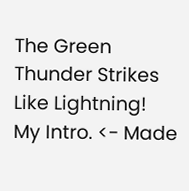The Green Thunder Strikes Like Lightning!
My Intro. <- Made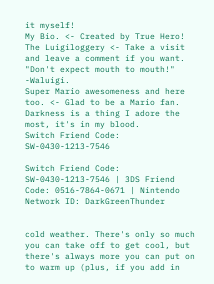it myself!
My Bio. <- Created by True Hero!
The Luigiloggery <- Take a visit and leave a comment if you want.
"Don't expect mouth to mouth!" -Waluigi.
Super Mario awesomeness and here too. <- Glad to be a Mario fan.
Darkness is a thing I adore the most, it's in my blood.
Switch Friend Code: SW-0430-1213-7546

Switch Friend Code: SW-0430-1213-7546 | 3DS Friend Code: 0516-7864-0671 | Nintendo Network ID: DarkGreenThunder


cold weather. There's only so much you can take off to get cool, but there's always more you can put on to warm up (plus, if you add in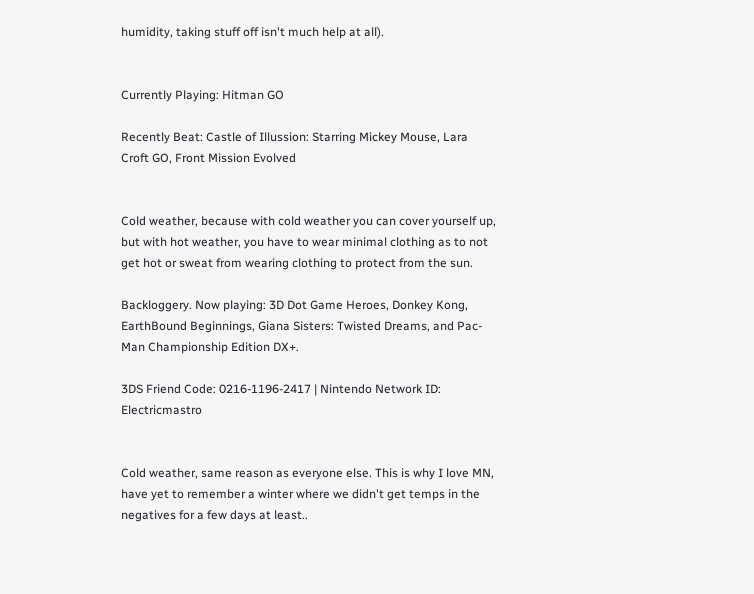humidity, taking stuff off isn't much help at all).


Currently Playing: Hitman GO

Recently Beat: Castle of Illussion: Starring Mickey Mouse, Lara Croft GO, Front Mission Evolved


Cold weather, because with cold weather you can cover yourself up, but with hot weather, you have to wear minimal clothing as to not get hot or sweat from wearing clothing to protect from the sun.

Backloggery. Now playing: 3D Dot Game Heroes, Donkey Kong, EarthBound Beginnings, Giana Sisters: Twisted Dreams, and Pac-Man Championship Edition DX+.

3DS Friend Code: 0216-1196-2417 | Nintendo Network ID: Electricmastro


Cold weather, same reason as everyone else. This is why I love MN, have yet to remember a winter where we didn't get temps in the negatives for a few days at least..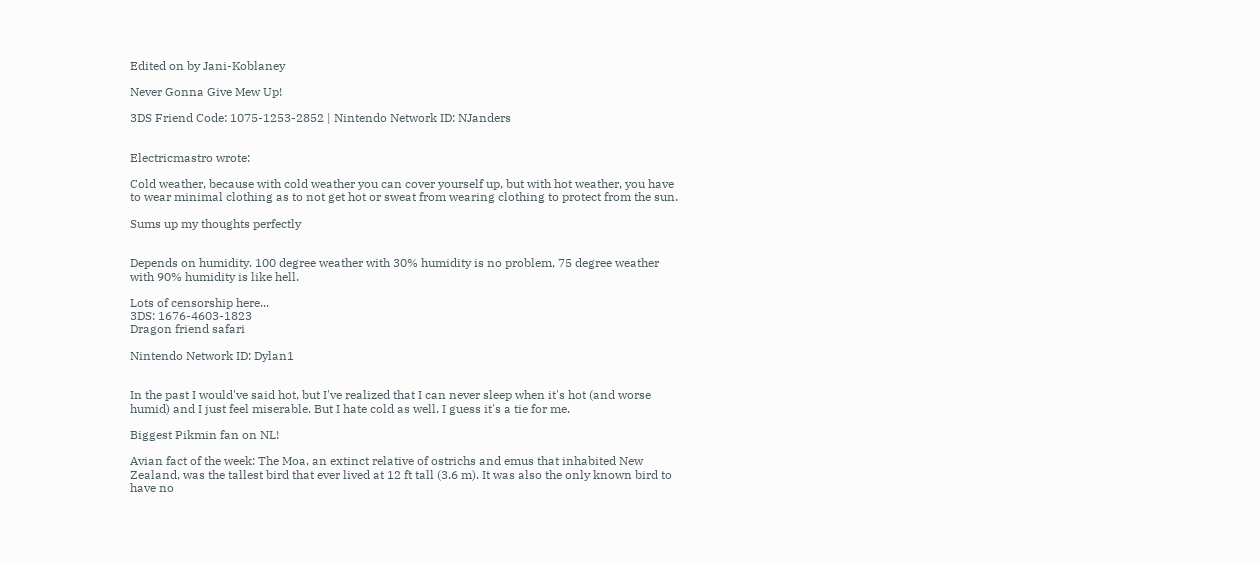Edited on by Jani-Koblaney

Never Gonna Give Mew Up!

3DS Friend Code: 1075-1253-2852 | Nintendo Network ID: NJanders


Electricmastro wrote:

Cold weather, because with cold weather you can cover yourself up, but with hot weather, you have to wear minimal clothing as to not get hot or sweat from wearing clothing to protect from the sun.

Sums up my thoughts perfectly


Depends on humidity. 100 degree weather with 30% humidity is no problem, 75 degree weather with 90% humidity is like hell.

Lots of censorship here...
3DS: 1676-4603-1823
Dragon friend safari

Nintendo Network ID: Dylan1


In the past I would've said hot, but I've realized that I can never sleep when it's hot (and worse humid) and I just feel miserable. But I hate cold as well. I guess it's a tie for me.

Biggest Pikmin fan on NL!

Avian fact of the week: The Moa, an extinct relative of ostrichs and emus that inhabited New Zealand, was the tallest bird that ever lived at 12 ft tall (3.6 m). It was also the only known bird to have no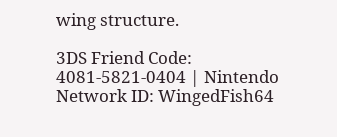wing structure.

3DS Friend Code: 4081-5821-0404 | Nintendo Network ID: WingedFish64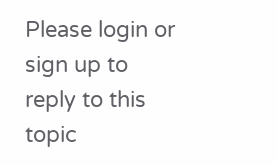Please login or sign up to reply to this topic